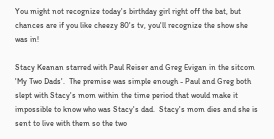You might not recognize today's birthday girl right off the bat, but chances are if you like cheezy 80's tv, you'll recognize the show she was in!

Stacy Keanan starred with Paul Reiser and Greg Evigan in the sitcom 'My Two Dads'.  The premise was simple enough - Paul and Greg both slept with Stacy's mom within the time period that would make it impossible to know who was Stacy's dad.  Stacy's mom dies and she is sent to live with them so the two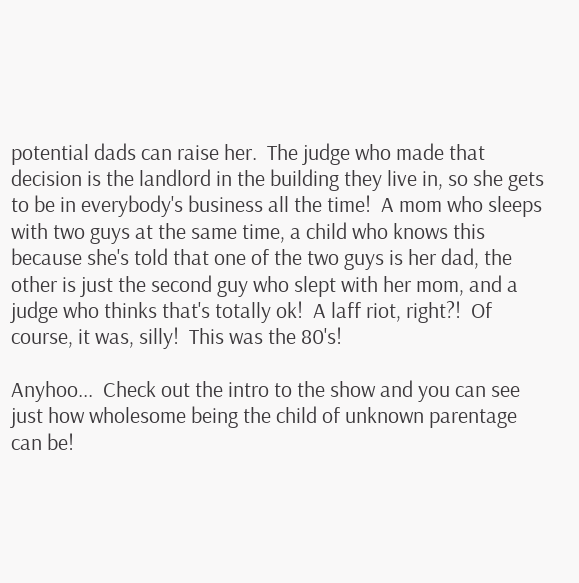potential dads can raise her.  The judge who made that decision is the landlord in the building they live in, so she gets to be in everybody's business all the time!  A mom who sleeps with two guys at the same time, a child who knows this because she's told that one of the two guys is her dad, the other is just the second guy who slept with her mom, and a judge who thinks that's totally ok!  A laff riot, right?!  Of course, it was, silly!  This was the 80's!

Anyhoo...  Check out the intro to the show and you can see just how wholesome being the child of unknown parentage can be!